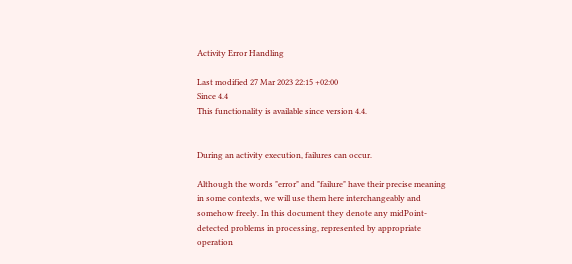Activity Error Handling

Last modified 27 Mar 2023 22:15 +02:00
Since 4.4
This functionality is available since version 4.4.


During an activity execution, failures can occur.

Although the words "error" and "failure" have their precise meaning in some contexts, we will use them here interchangeably and somehow freely. In this document they denote any midPoint-detected problems in processing, represented by appropriate operation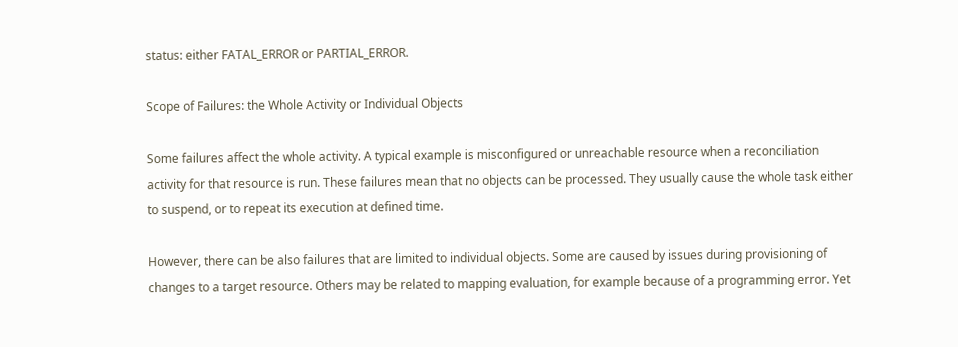status: either FATAL_ERROR or PARTIAL_ERROR.

Scope of Failures: the Whole Activity or Individual Objects

Some failures affect the whole activity. A typical example is misconfigured or unreachable resource when a reconciliation activity for that resource is run. These failures mean that no objects can be processed. They usually cause the whole task either to suspend, or to repeat its execution at defined time.

However, there can be also failures that are limited to individual objects. Some are caused by issues during provisioning of changes to a target resource. Others may be related to mapping evaluation, for example because of a programming error. Yet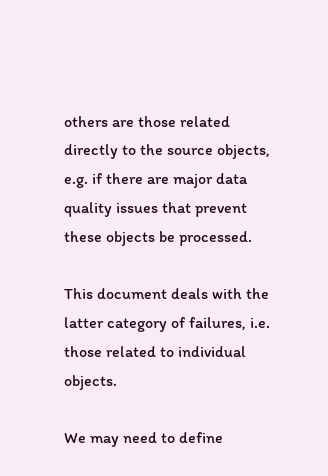others are those related directly to the source objects, e.g. if there are major data quality issues that prevent these objects be processed.

This document deals with the latter category of failures, i.e. those related to individual objects.

We may need to define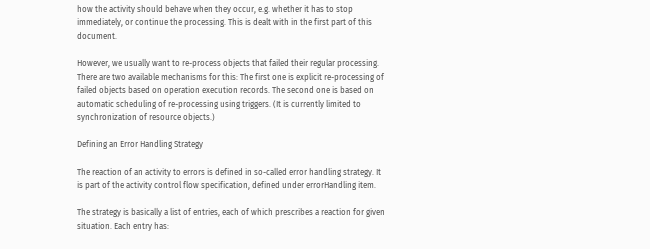how the activity should behave when they occur, e.g. whether it has to stop immediately, or continue the processing. This is dealt with in the first part of this document.

However, we usually want to re-process objects that failed their regular processing. There are two available mechanisms for this: The first one is explicit re-processing of failed objects based on operation execution records. The second one is based on automatic scheduling of re-processing using triggers. (It is currently limited to synchronization of resource objects.)

Defining an Error Handling Strategy

The reaction of an activity to errors is defined in so-called error handling strategy. It is part of the activity control flow specification, defined under errorHandling item.

The strategy is basically a list of entries, each of which prescribes a reaction for given situation. Each entry has: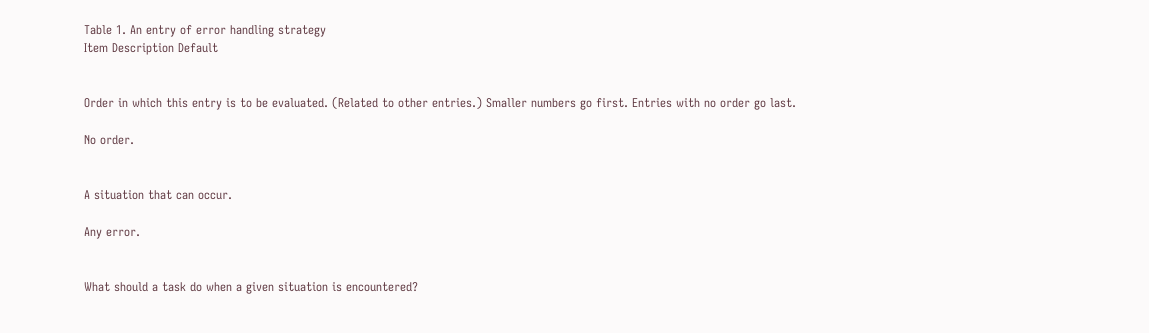Table 1. An entry of error handling strategy
Item Description Default


Order in which this entry is to be evaluated. (Related to other entries.) Smaller numbers go first. Entries with no order go last.

No order.


A situation that can occur.

Any error.


What should a task do when a given situation is encountered?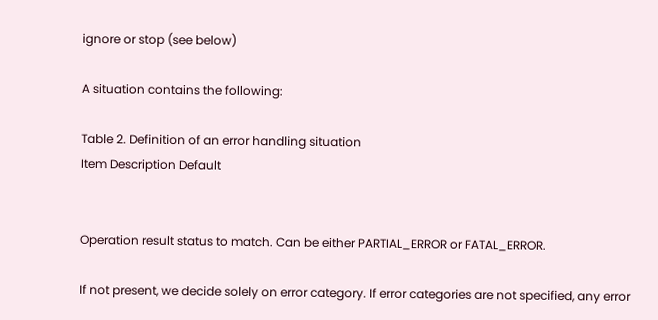ignore or stop (see below)

A situation contains the following:

Table 2. Definition of an error handling situation
Item Description Default


Operation result status to match. Can be either PARTIAL_ERROR or FATAL_ERROR.

If not present, we decide solely on error category. If error categories are not specified, any error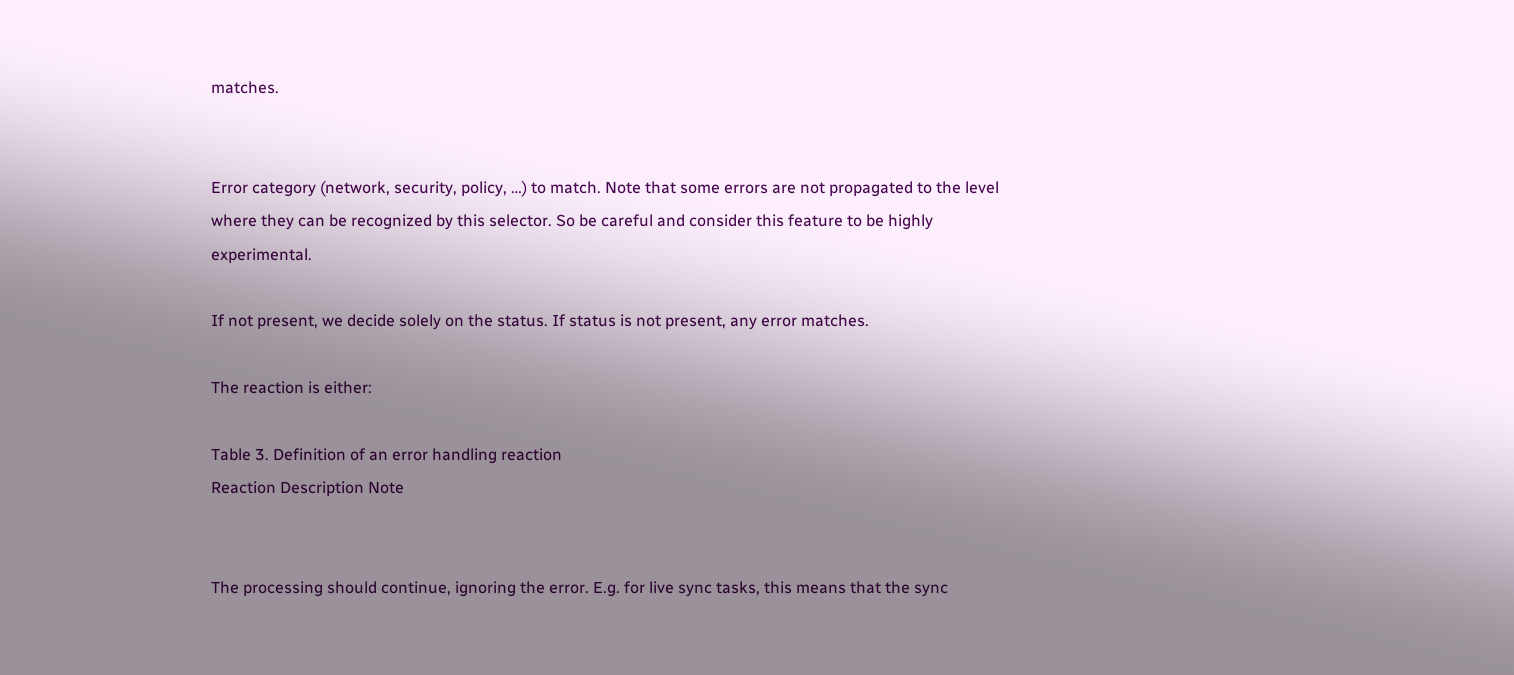matches.


Error category (network, security, policy, …) to match. Note that some errors are not propagated to the level where they can be recognized by this selector. So be careful and consider this feature to be highly experimental.

If not present, we decide solely on the status. If status is not present, any error matches.

The reaction is either:

Table 3. Definition of an error handling reaction
Reaction Description Note


The processing should continue, ignoring the error. E.g. for live sync tasks, this means that the sync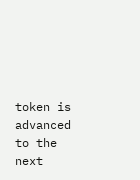token is advanced to the next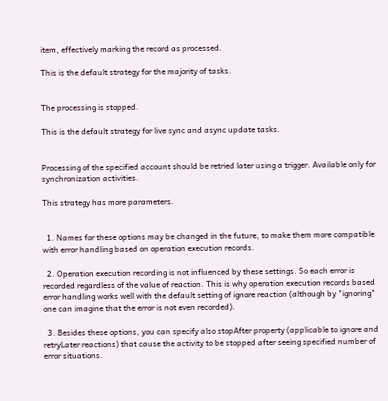item, effectively marking the record as processed.

This is the default strategy for the majority of tasks.


The processing is stopped.

This is the default strategy for live sync and async update tasks.


Processing of the specified account should be retried later using a trigger. Available only for synchronization activities.

This strategy has more parameters.


  1. Names for these options may be changed in the future, to make them more compatible with error handling based on operation execution records.

  2. Operation execution recording is not influenced by these settings. So each error is recorded regardless of the value of reaction. This is why operation execution records based error handling works well with the default setting of ignore reaction (although by "ignoring" one can imagine that the error is not even recorded).

  3. Besides these options, you can specify also stopAfter property (applicable to ignore and retryLater reactions) that cause the activity to be stopped after seeing specified number of error situations.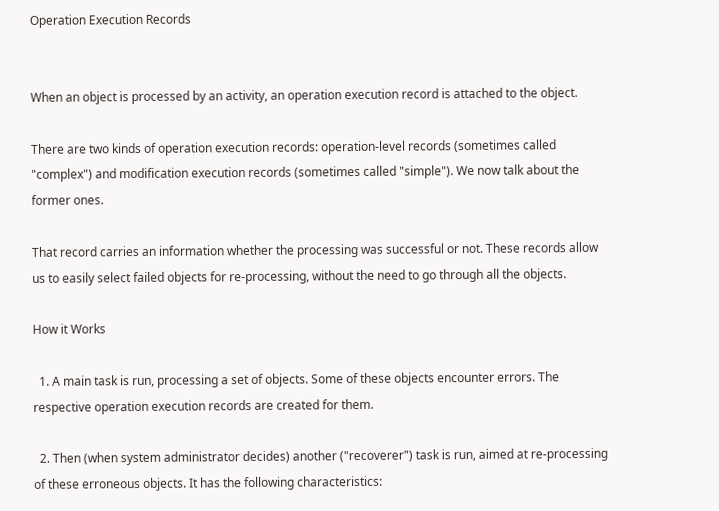Operation Execution Records


When an object is processed by an activity, an operation execution record is attached to the object.

There are two kinds of operation execution records: operation-level records (sometimes called "complex") and modification execution records (sometimes called "simple"). We now talk about the former ones.

That record carries an information whether the processing was successful or not. These records allow us to easily select failed objects for re-processing, without the need to go through all the objects.

How it Works

  1. A main task is run, processing a set of objects. Some of these objects encounter errors. The respective operation execution records are created for them.

  2. Then (when system administrator decides) another ("recoverer") task is run, aimed at re-processing of these erroneous objects. It has the following characteristics: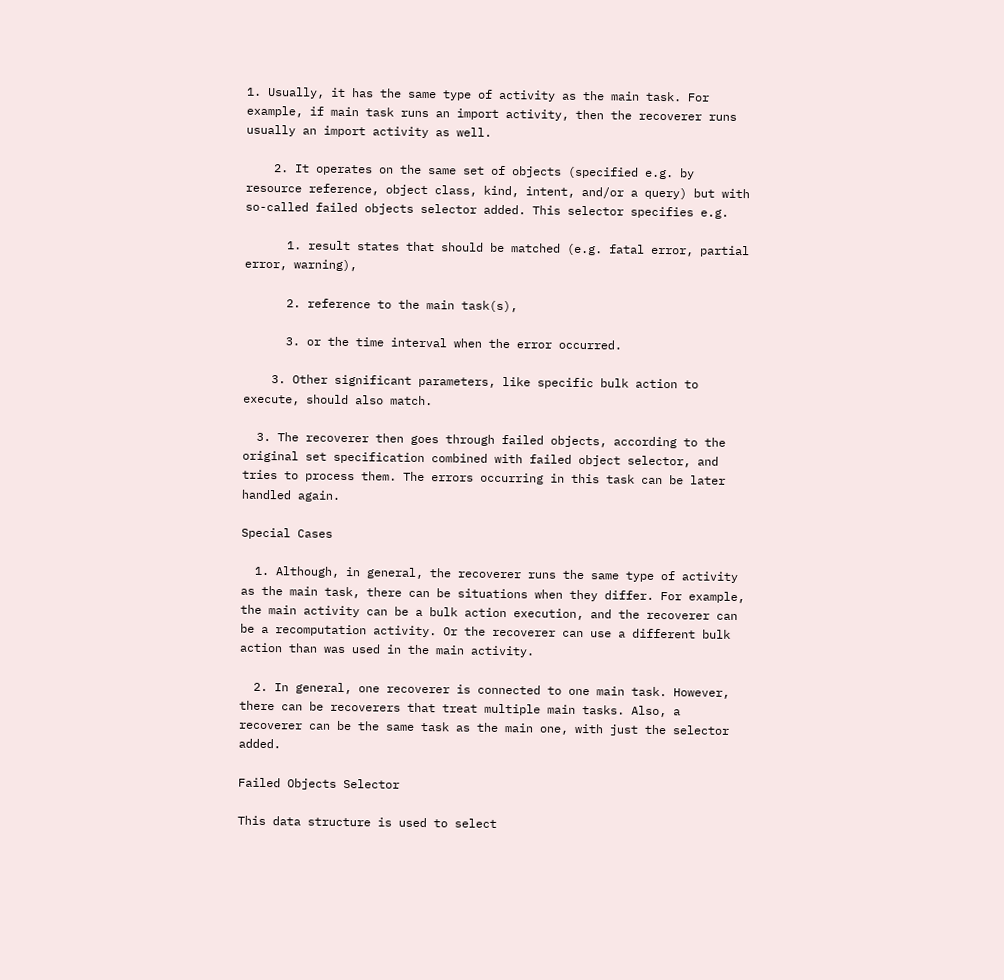1. Usually, it has the same type of activity as the main task. For example, if main task runs an import activity, then the recoverer runs usually an import activity as well.

    2. It operates on the same set of objects (specified e.g. by resource reference, object class, kind, intent, and/or a query) but with so-called failed objects selector added. This selector specifies e.g.

      1. result states that should be matched (e.g. fatal error, partial error, warning),

      2. reference to the main task(s),

      3. or the time interval when the error occurred.

    3. Other significant parameters, like specific bulk action to execute, should also match.

  3. The recoverer then goes through failed objects, according to the original set specification combined with failed object selector, and tries to process them. The errors occurring in this task can be later handled again.

Special Cases

  1. Although, in general, the recoverer runs the same type of activity as the main task, there can be situations when they differ. For example, the main activity can be a bulk action execution, and the recoverer can be a recomputation activity. Or the recoverer can use a different bulk action than was used in the main activity.

  2. In general, one recoverer is connected to one main task. However, there can be recoverers that treat multiple main tasks. Also, a recoverer can be the same task as the main one, with just the selector added.

Failed Objects Selector

This data structure is used to select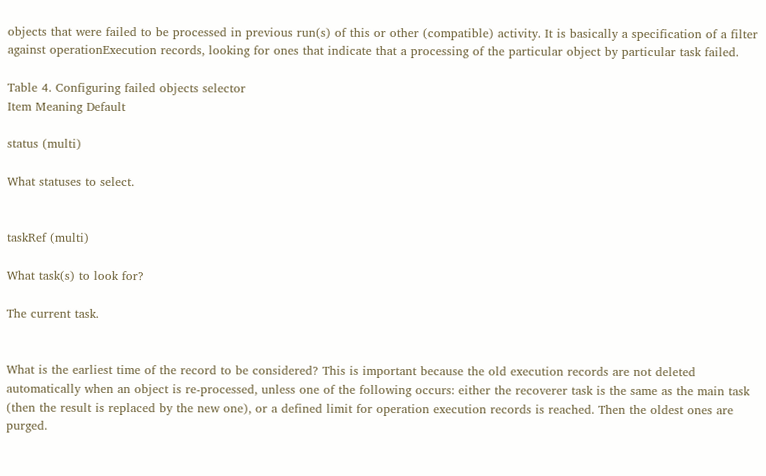objects that were failed to be processed in previous run(s) of this or other (compatible) activity. It is basically a specification of a filter against operationExecution records, looking for ones that indicate that a processing of the particular object by particular task failed.

Table 4. Configuring failed objects selector
Item Meaning Default

status (multi)

What statuses to select.


taskRef (multi)

What task(s) to look for?

The current task.


What is the earliest time of the record to be considered? This is important because the old execution records are not deleted automatically when an object is re-processed, unless one of the following occurs: either the recoverer task is the same as the main task (then the result is replaced by the new one), or a defined limit for operation execution records is reached. Then the oldest ones are purged.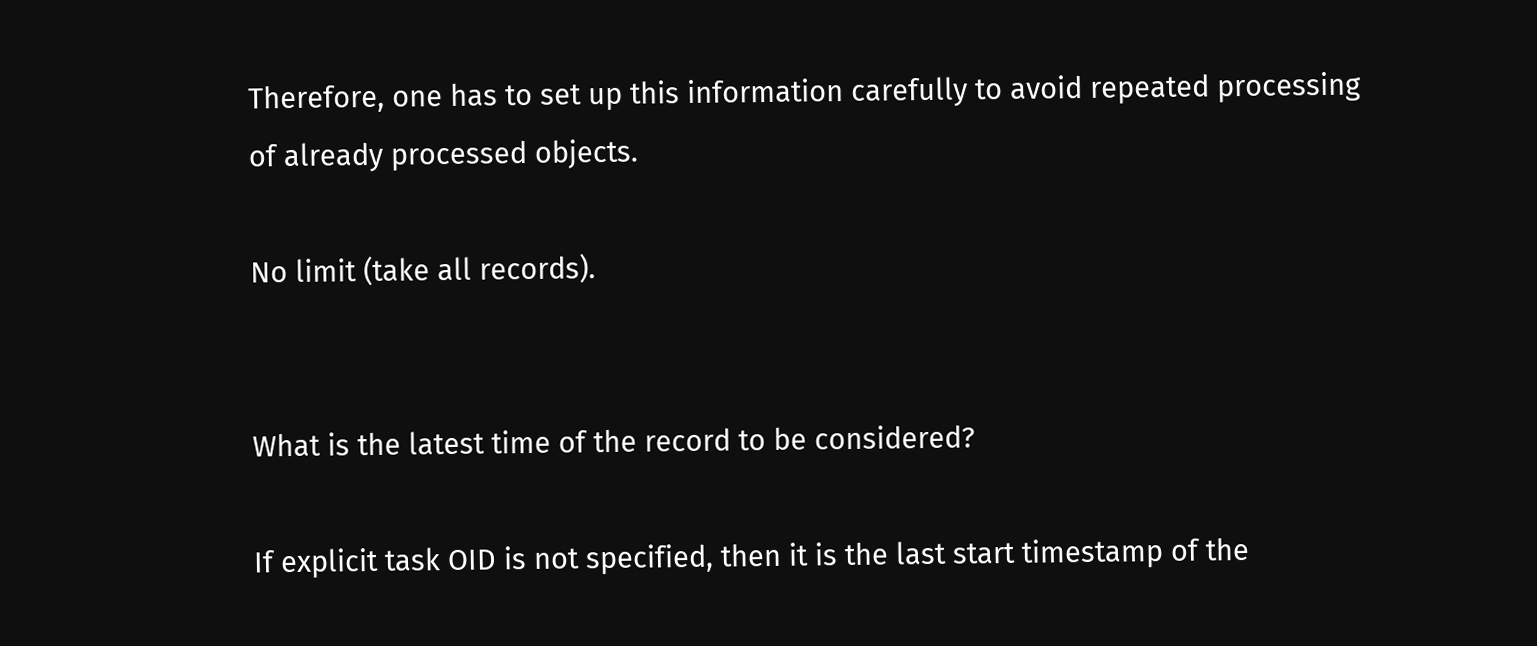Therefore, one has to set up this information carefully to avoid repeated processing of already processed objects.

No limit (take all records).


What is the latest time of the record to be considered?

If explicit task OID is not specified, then it is the last start timestamp of the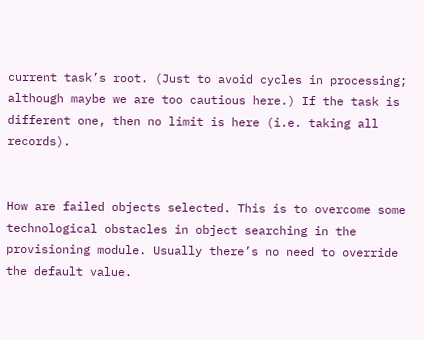current task’s root. (Just to avoid cycles in processing; although maybe we are too cautious here.) If the task is different one, then no limit is here (i.e. taking all records).


How are failed objects selected. This is to overcome some technological obstacles in object searching in the provisioning module. Usually there’s no need to override the default value.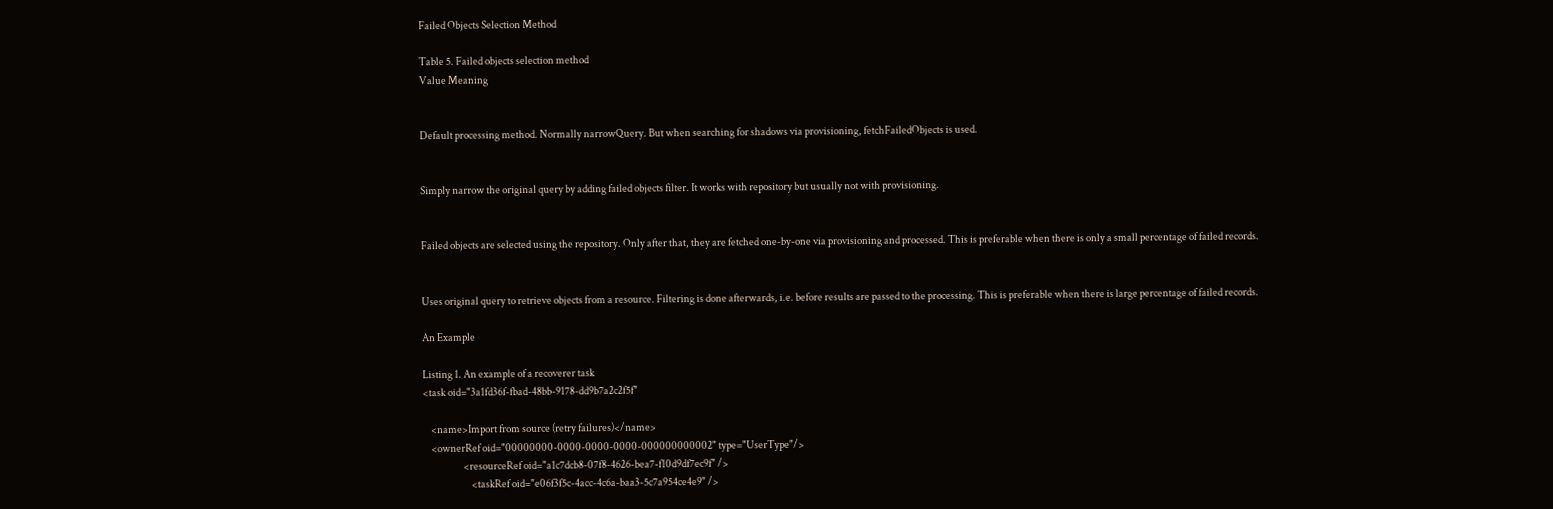Failed Objects Selection Method

Table 5. Failed objects selection method
Value Meaning


Default processing method. Normally narrowQuery. But when searching for shadows via provisioning, fetchFailedObjects is used.


Simply narrow the original query by adding failed objects filter. It works with repository but usually not with provisioning.


Failed objects are selected using the repository. Only after that, they are fetched one-by-one via provisioning and processed. This is preferable when there is only a small percentage of failed records.


Uses original query to retrieve objects from a resource. Filtering is done afterwards, i.e. before results are passed to the processing. This is preferable when there is large percentage of failed records.

An Example

Listing 1. An example of a recoverer task
<task oid="3a1fd36f-fbad-48bb-9178-dd9b7a2c2f5f"

    <name>Import from source (retry failures)</name>
    <ownerRef oid="00000000-0000-0000-0000-000000000002" type="UserType"/>
                    <resourceRef oid="a1c7dcb8-07f8-4626-bea7-f10d9df7ec9f" />
                        <taskRef oid="e06f3f5c-4acc-4c6a-baa3-5c7a954ce4e9" />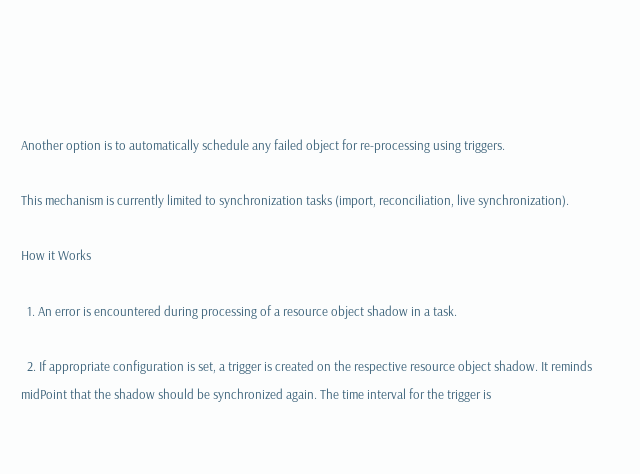Another option is to automatically schedule any failed object for re-processing using triggers.

This mechanism is currently limited to synchronization tasks (import, reconciliation, live synchronization).

How it Works

  1. An error is encountered during processing of a resource object shadow in a task.

  2. If appropriate configuration is set, a trigger is created on the respective resource object shadow. It reminds midPoint that the shadow should be synchronized again. The time interval for the trigger is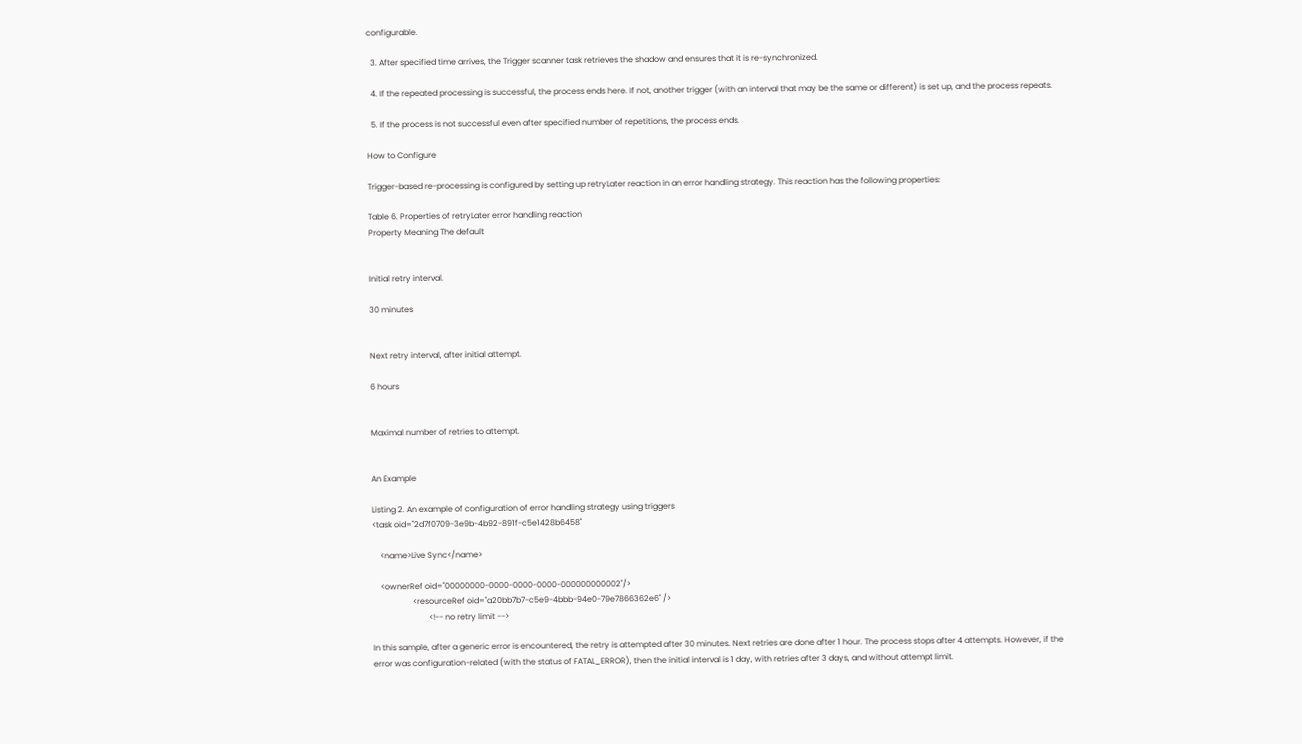configurable.

  3. After specified time arrives, the Trigger scanner task retrieves the shadow and ensures that it is re-synchronized.

  4. If the repeated processing is successful, the process ends here. If not, another trigger (with an interval that may be the same or different) is set up, and the process repeats.

  5. If the process is not successful even after specified number of repetitions, the process ends.

How to Configure

Trigger-based re-processing is configured by setting up retryLater reaction in an error handling strategy. This reaction has the following properties:

Table 6. Properties of retryLater error handling reaction
Property Meaning The default


Initial retry interval.

30 minutes


Next retry interval, after initial attempt.

6 hours


Maximal number of retries to attempt.


An Example

Listing 2. An example of configuration of error handling strategy using triggers
<task oid="2d7f0709-3e9b-4b92-891f-c5e1428b6458"

    <name>Live Sync</name>

    <ownerRef oid="00000000-0000-0000-0000-000000000002"/>
                    <resourceRef oid="a20bb7b7-c5e9-4bbb-94e0-79e7866362e6" />
                            <!-- no retry limit -->

In this sample, after a generic error is encountered, the retry is attempted after 30 minutes. Next retries are done after 1 hour. The process stops after 4 attempts. However, if the error was configuration-related (with the status of FATAL_ERROR), then the initial interval is 1 day, with retries after 3 days, and without attempt limit.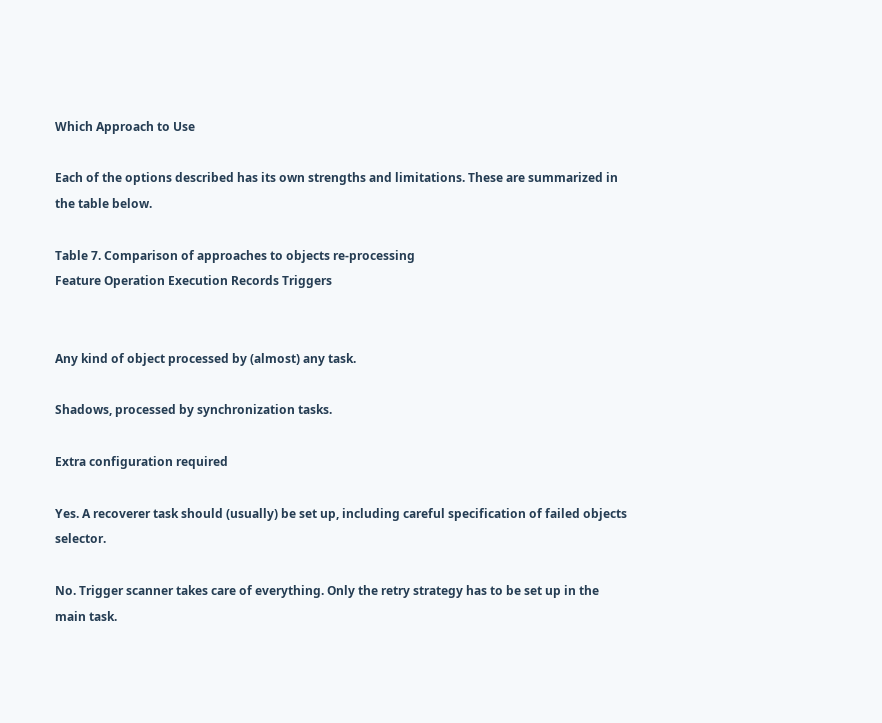Which Approach to Use

Each of the options described has its own strengths and limitations. These are summarized in the table below.

Table 7. Comparison of approaches to objects re-processing
Feature Operation Execution Records Triggers


Any kind of object processed by (almost) any task.

Shadows, processed by synchronization tasks.

Extra configuration required

Yes. A recoverer task should (usually) be set up, including careful specification of failed objects selector.

No. Trigger scanner takes care of everything. Only the retry strategy has to be set up in the main task.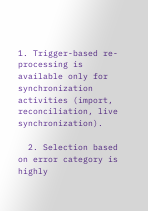1. Trigger-based re-processing is available only for synchronization activities (import, reconciliation, live synchronization).

  2. Selection based on error category is highly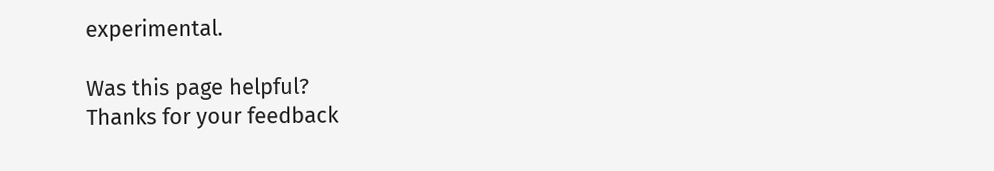experimental.

Was this page helpful?
Thanks for your feedback